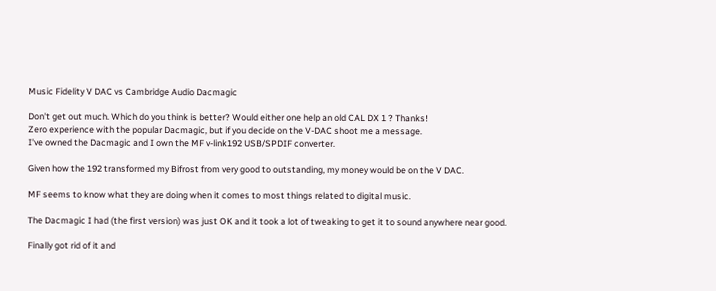Music Fidelity V DAC vs Cambridge Audio Dacmagic

Don't get out much. Which do you think is better? Would either one help an old CAL DX 1 ? Thanks!
Zero experience with the popular Dacmagic, but if you decide on the V-DAC shoot me a message.
I've owned the Dacmagic and I own the MF v-link192 USB/SPDIF converter.

Given how the 192 transformed my Bifrost from very good to outstanding, my money would be on the V DAC.

MF seems to know what they are doing when it comes to most things related to digital music.

The Dacmagic I had (the first version) was just OK and it took a lot of tweaking to get it to sound anywhere near good.

Finally got rid of it and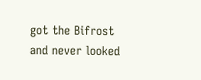got the Bifrost and never looked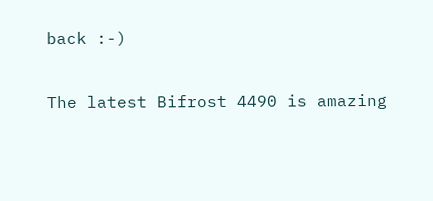back :-)

The latest Bifrost 4490 is amazing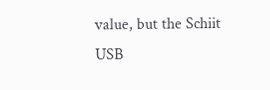value, but the Schiit USB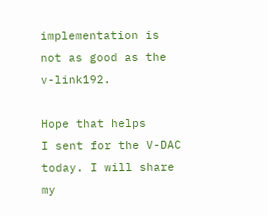implementation is not as good as the v-link192.

Hope that helps
I sent for the V-DAC today. I will share my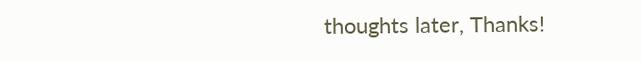thoughts later, Thanks!